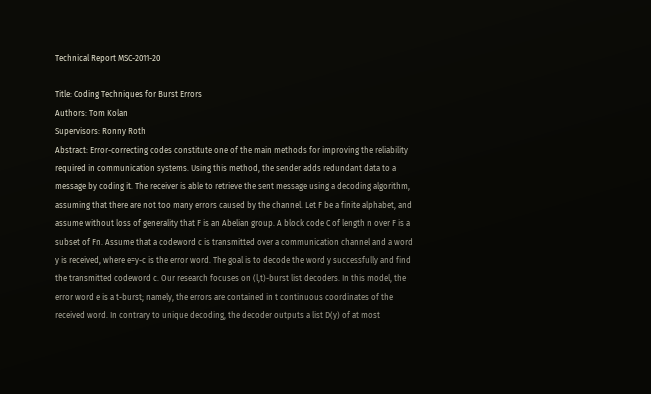Technical Report MSC-2011-20

Title: Coding Techniques for Burst Errors
Authors: Tom Kolan
Supervisors: Ronny Roth
Abstract: Error-correcting codes constitute one of the main methods for improving the reliability required in communication systems. Using this method, the sender adds redundant data to a message by coding it. The receiver is able to retrieve the sent message using a decoding algorithm, assuming that there are not too many errors caused by the channel. Let F be a finite alphabet, and assume without loss of generality that F is an Abelian group. A block code C of length n over F is a subset of Fn. Assume that a codeword c is transmitted over a communication channel and a word y is received, where e=y-c is the error word. The goal is to decode the word y successfully and find the transmitted codeword c. Our research focuses on (l,t)-burst list decoders. In this model, the error word e is a t-burst; namely, the errors are contained in t continuous coordinates of the received word. In contrary to unique decoding, the decoder outputs a list D(y) of at most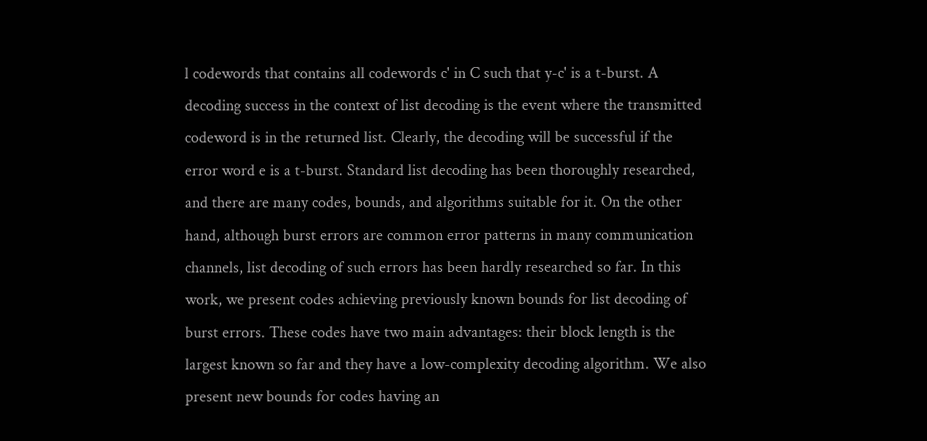l codewords that contains all codewords c' in C such that y-c' is a t-burst. A decoding success in the context of list decoding is the event where the transmitted codeword is in the returned list. Clearly, the decoding will be successful if the error word e is a t-burst. Standard list decoding has been thoroughly researched, and there are many codes, bounds, and algorithms suitable for it. On the other hand, although burst errors are common error patterns in many communication channels, list decoding of such errors has been hardly researched so far. In this work, we present codes achieving previously known bounds for list decoding of burst errors. These codes have two main advantages: their block length is the largest known so far and they have a low-complexity decoding algorithm. We also present new bounds for codes having an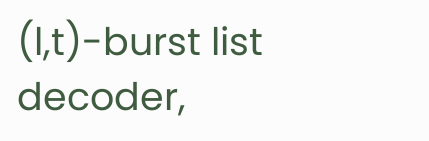(l,t)-burst list decoder,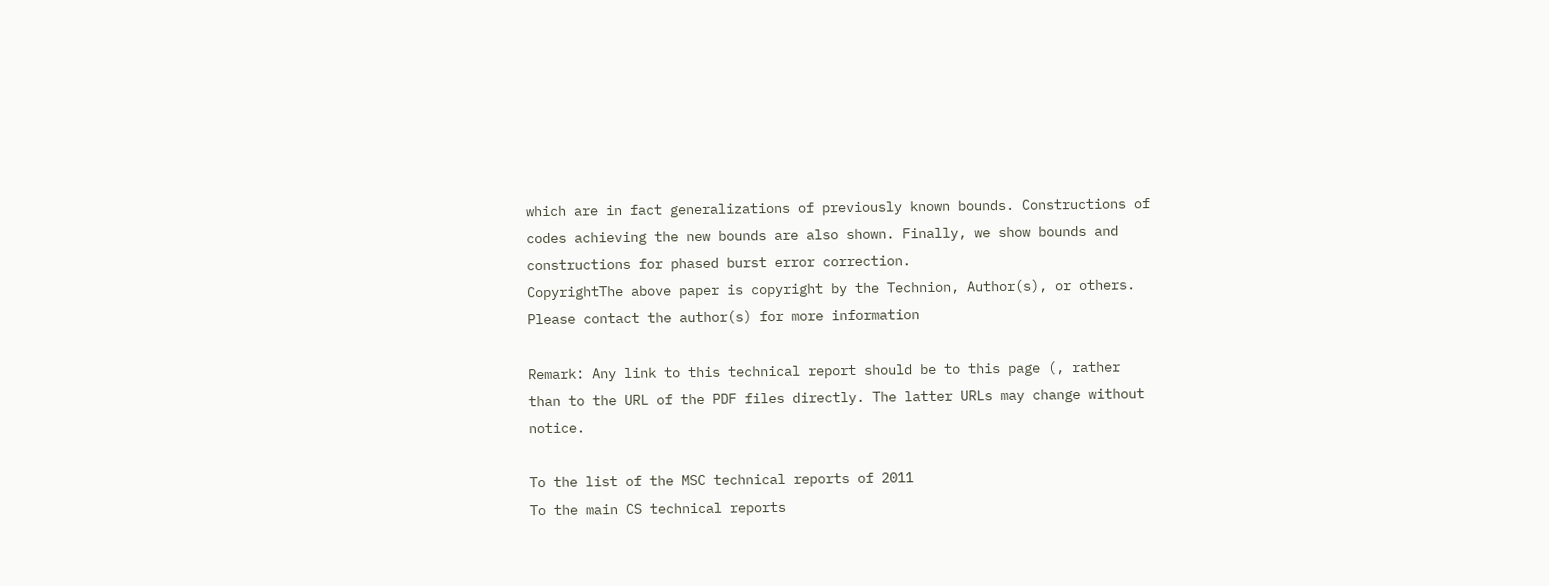which are in fact generalizations of previously known bounds. Constructions of codes achieving the new bounds are also shown. Finally, we show bounds and constructions for phased burst error correction.
CopyrightThe above paper is copyright by the Technion, Author(s), or others. Please contact the author(s) for more information

Remark: Any link to this technical report should be to this page (, rather than to the URL of the PDF files directly. The latter URLs may change without notice.

To the list of the MSC technical reports of 2011
To the main CS technical reports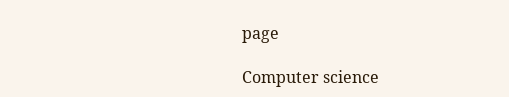page

Computer science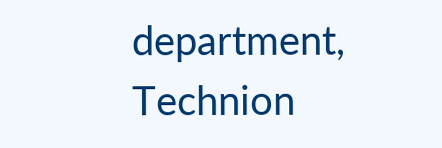department, Technion